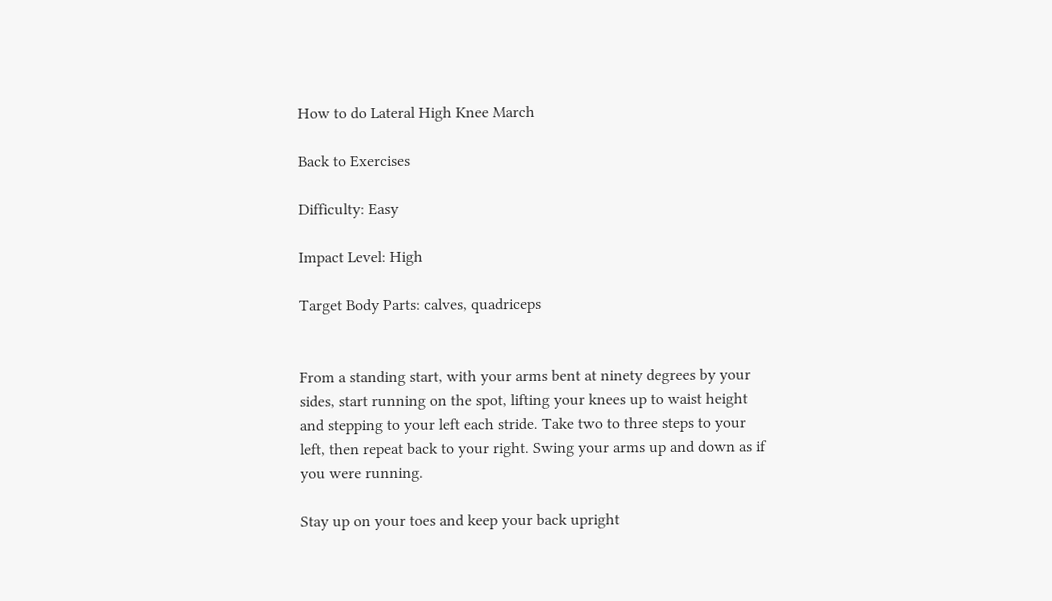How to do Lateral High Knee March

Back to Exercises

Difficulty: Easy

Impact Level: High

Target Body Parts: calves, quadriceps


From a standing start, with your arms bent at ninety degrees by your sides, start running on the spot, lifting your knees up to waist height and stepping to your left each stride. Take two to three steps to your left, then repeat back to your right. Swing your arms up and down as if you were running.

Stay up on your toes and keep your back upright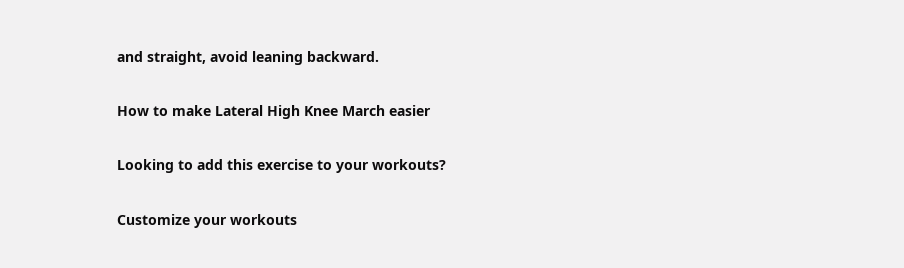and straight, avoid leaning backward.

How to make Lateral High Knee March easier

Looking to add this exercise to your workouts?

Customize your workouts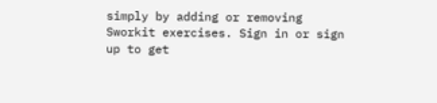simply by adding or removing Sworkit exercises. Sign in or sign up to get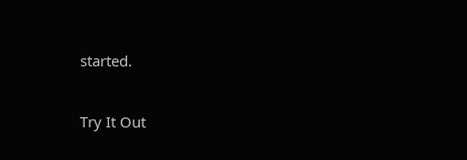started.

Try It Out